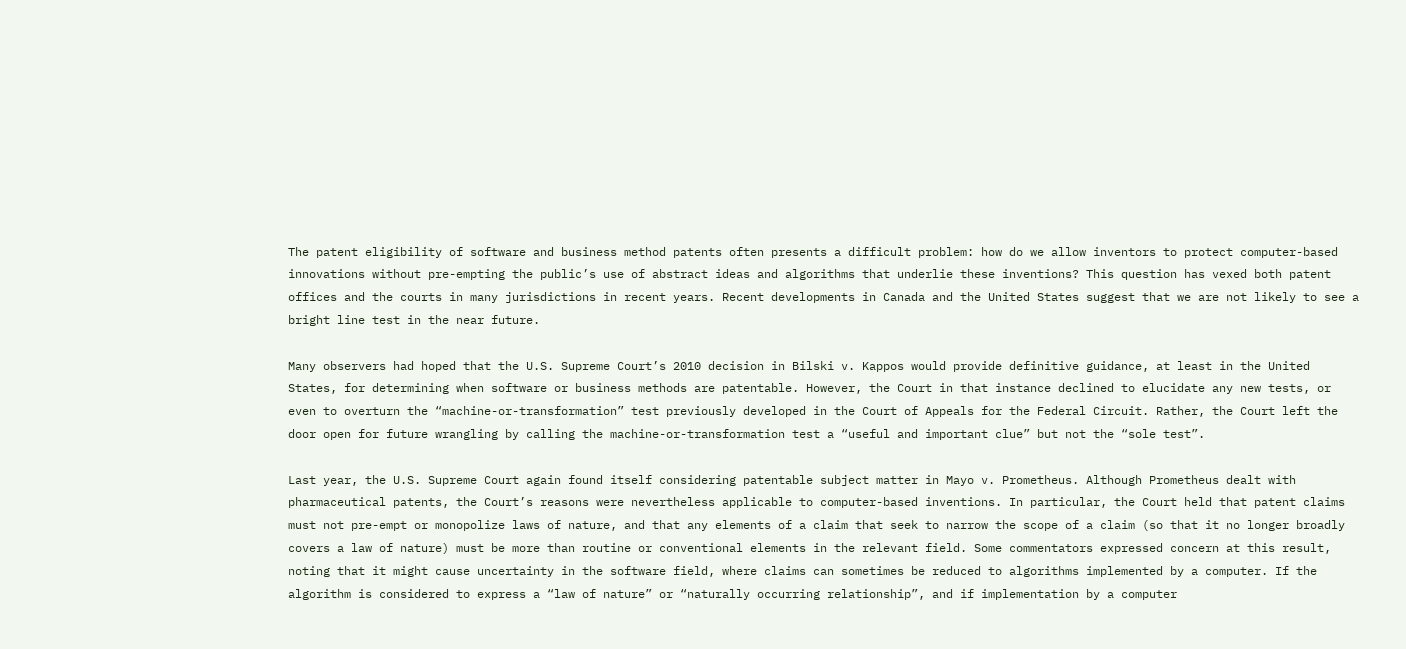The patent eligibility of software and business method patents often presents a difficult problem: how do we allow inventors to protect computer-based innovations without pre-empting the public’s use of abstract ideas and algorithms that underlie these inventions? This question has vexed both patent offices and the courts in many jurisdictions in recent years. Recent developments in Canada and the United States suggest that we are not likely to see a bright line test in the near future.

Many observers had hoped that the U.S. Supreme Court’s 2010 decision in Bilski v. Kappos would provide definitive guidance, at least in the United States, for determining when software or business methods are patentable. However, the Court in that instance declined to elucidate any new tests, or even to overturn the “machine-or-transformation” test previously developed in the Court of Appeals for the Federal Circuit. Rather, the Court left the door open for future wrangling by calling the machine-or-transformation test a “useful and important clue” but not the “sole test”.

Last year, the U.S. Supreme Court again found itself considering patentable subject matter in Mayo v. Prometheus. Although Prometheus dealt with pharmaceutical patents, the Court’s reasons were nevertheless applicable to computer-based inventions. In particular, the Court held that patent claims must not pre-empt or monopolize laws of nature, and that any elements of a claim that seek to narrow the scope of a claim (so that it no longer broadly covers a law of nature) must be more than routine or conventional elements in the relevant field. Some commentators expressed concern at this result, noting that it might cause uncertainty in the software field, where claims can sometimes be reduced to algorithms implemented by a computer. If the algorithm is considered to express a “law of nature” or “naturally occurring relationship”, and if implementation by a computer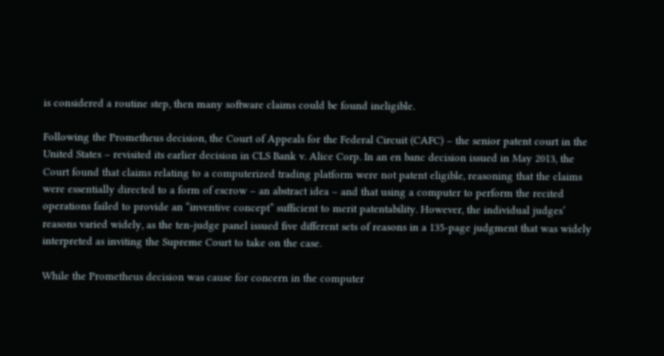is considered a routine step, then many software claims could be found ineligible.

Following the Prometheus decision, the Court of Appeals for the Federal Circuit (CAFC) – the senior patent court in the United States – revisited its earlier decision in CLS Bank v. Alice Corp. In an en banc decision issued in May 2013, the Court found that claims relating to a computerized trading platform were not patent eligible, reasoning that the claims were essentially directed to a form of escrow – an abstract idea – and that using a computer to perform the recited operations failed to provide an “inventive concept” sufficient to merit patentability. However, the individual judges’ reasons varied widely, as the ten-judge panel issued five different sets of reasons in a 135-page judgment that was widely interpreted as inviting the Supreme Court to take on the case.

While the Prometheus decision was cause for concern in the computer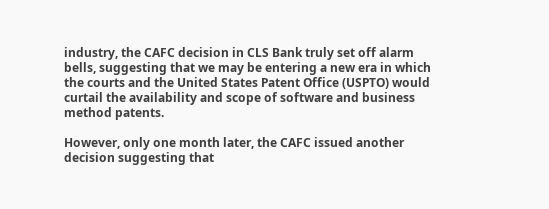industry, the CAFC decision in CLS Bank truly set off alarm bells, suggesting that we may be entering a new era in which the courts and the United States Patent Office (USPTO) would curtail the availability and scope of software and business method patents.

However, only one month later, the CAFC issued another decision suggesting that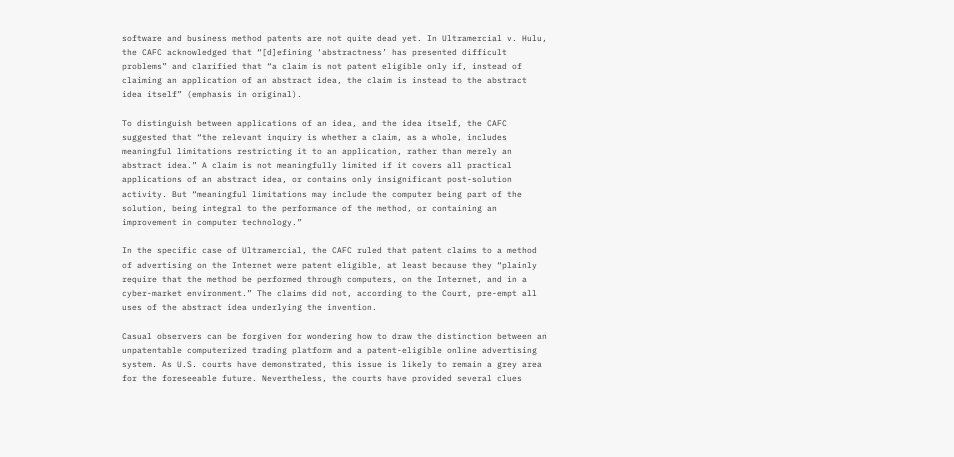software and business method patents are not quite dead yet. In Ultramercial v. Hulu, the CAFC acknowledged that “[d]efining ‘abstractness’ has presented difficult problems” and clarified that “a claim is not patent eligible only if, instead of claiming an application of an abstract idea, the claim is instead to the abstract idea itself” (emphasis in original).

To distinguish between applications of an idea, and the idea itself, the CAFC suggested that “the relevant inquiry is whether a claim, as a whole, includes meaningful limitations restricting it to an application, rather than merely an abstract idea.” A claim is not meaningfully limited if it covers all practical applications of an abstract idea, or contains only insignificant post-solution activity. But “meaningful limitations may include the computer being part of the solution, being integral to the performance of the method, or containing an improvement in computer technology.”

In the specific case of Ultramercial, the CAFC ruled that patent claims to a method of advertising on the Internet were patent eligible, at least because they “plainly require that the method be performed through computers, on the Internet, and in a cyber-market environment.” The claims did not, according to the Court, pre-empt all uses of the abstract idea underlying the invention.

Casual observers can be forgiven for wondering how to draw the distinction between an unpatentable computerized trading platform and a patent-eligible online advertising system. As U.S. courts have demonstrated, this issue is likely to remain a grey area for the foreseeable future. Nevertheless, the courts have provided several clues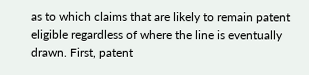as to which claims that are likely to remain patent eligible regardless of where the line is eventually drawn. First, patent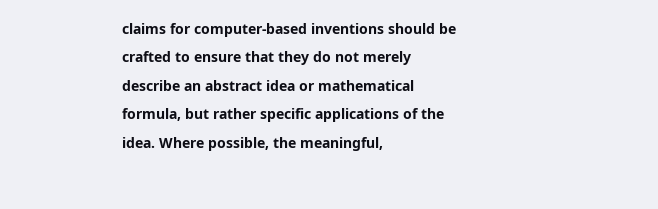claims for computer-based inventions should be crafted to ensure that they do not merely describe an abstract idea or mathematical formula, but rather specific applications of the idea. Where possible, the meaningful,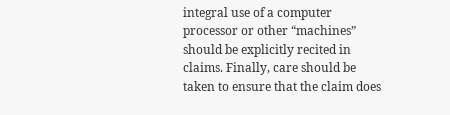integral use of a computer processor or other “machines” should be explicitly recited in claims. Finally, care should be taken to ensure that the claim does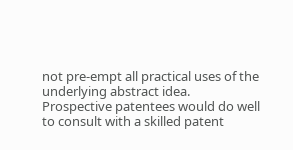not pre-empt all practical uses of the underlying abstract idea. Prospective patentees would do well to consult with a skilled patent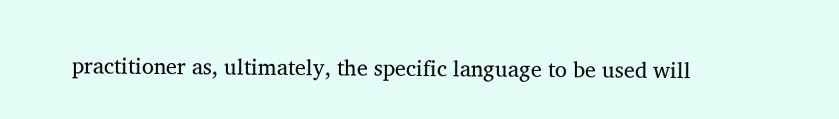practitioner as, ultimately, the specific language to be used will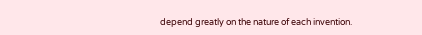depend greatly on the nature of each invention.